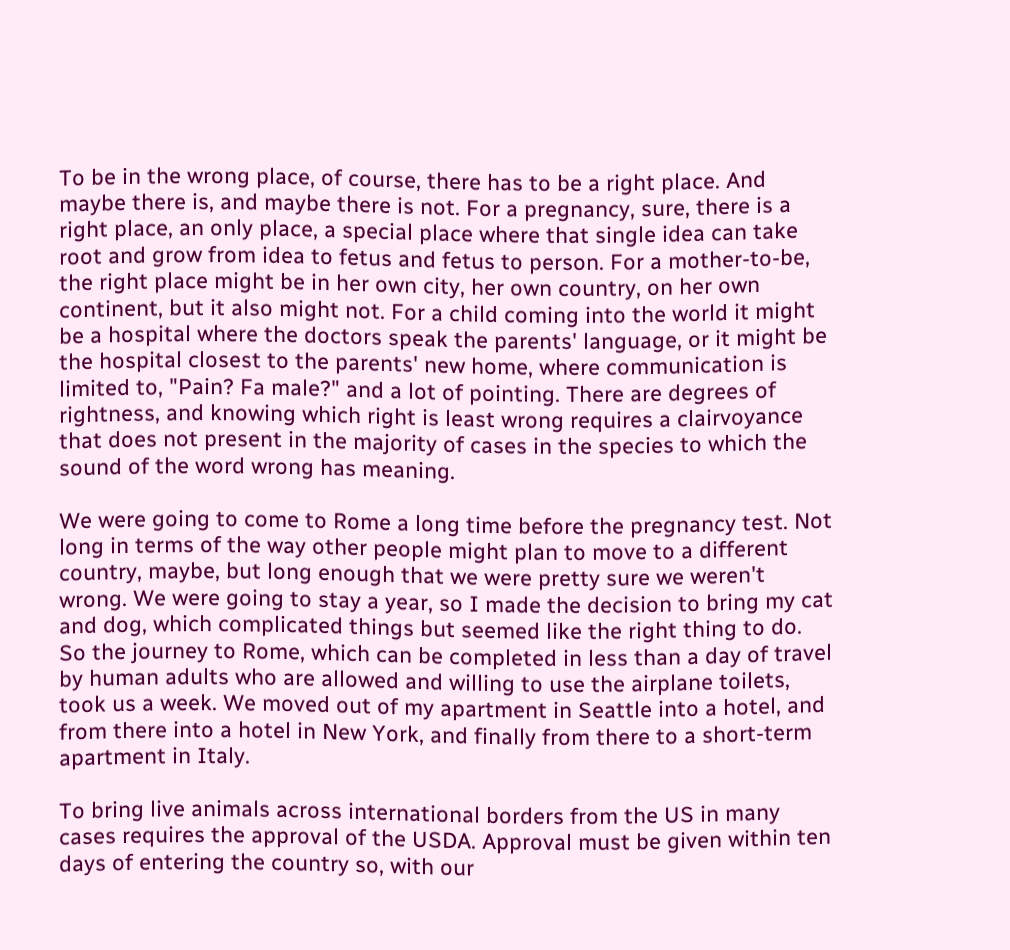To be in the wrong place, of course, there has to be a right place. And maybe there is, and maybe there is not. For a pregnancy, sure, there is a right place, an only place, a special place where that single idea can take root and grow from idea to fetus and fetus to person. For a mother-to-be, the right place might be in her own city, her own country, on her own continent, but it also might not. For a child coming into the world it might be a hospital where the doctors speak the parents' language, or it might be the hospital closest to the parents' new home, where communication is limited to, "Pain? Fa male?" and a lot of pointing. There are degrees of rightness, and knowing which right is least wrong requires a clairvoyance that does not present in the majority of cases in the species to which the sound of the word wrong has meaning.

We were going to come to Rome a long time before the pregnancy test. Not long in terms of the way other people might plan to move to a different country, maybe, but long enough that we were pretty sure we weren't wrong. We were going to stay a year, so I made the decision to bring my cat and dog, which complicated things but seemed like the right thing to do. So the journey to Rome, which can be completed in less than a day of travel by human adults who are allowed and willing to use the airplane toilets, took us a week. We moved out of my apartment in Seattle into a hotel, and from there into a hotel in New York, and finally from there to a short-term apartment in Italy.

To bring live animals across international borders from the US in many cases requires the approval of the USDA. Approval must be given within ten days of entering the country so, with our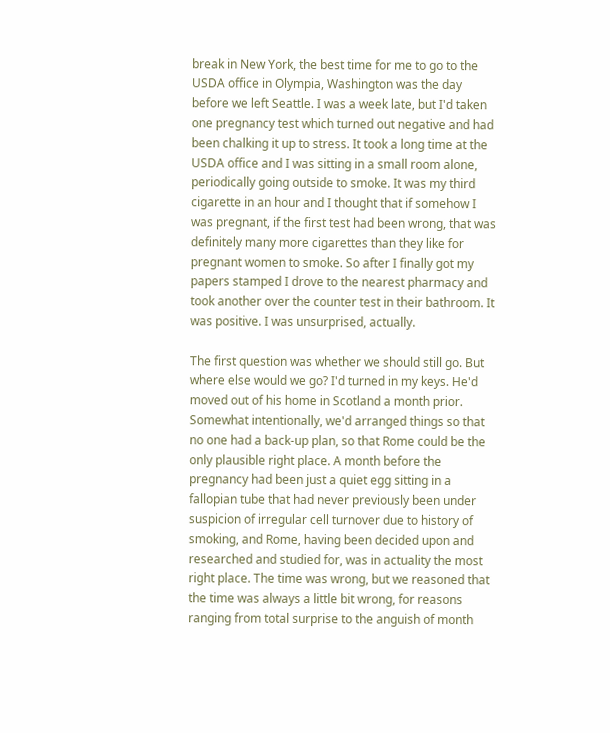break in New York, the best time for me to go to the USDA office in Olympia, Washington was the day before we left Seattle. I was a week late, but I'd taken one pregnancy test which turned out negative and had been chalking it up to stress. It took a long time at the USDA office and I was sitting in a small room alone, periodically going outside to smoke. It was my third cigarette in an hour and I thought that if somehow I was pregnant, if the first test had been wrong, that was definitely many more cigarettes than they like for pregnant women to smoke. So after I finally got my papers stamped I drove to the nearest pharmacy and took another over the counter test in their bathroom. It was positive. I was unsurprised, actually.

The first question was whether we should still go. But where else would we go? I'd turned in my keys. He'd moved out of his home in Scotland a month prior. Somewhat intentionally, we'd arranged things so that no one had a back-up plan, so that Rome could be the only plausible right place. A month before the pregnancy had been just a quiet egg sitting in a fallopian tube that had never previously been under suspicion of irregular cell turnover due to history of smoking, and Rome, having been decided upon and researched and studied for, was in actuality the most right place. The time was wrong, but we reasoned that the time was always a little bit wrong, for reasons ranging from total surprise to the anguish of month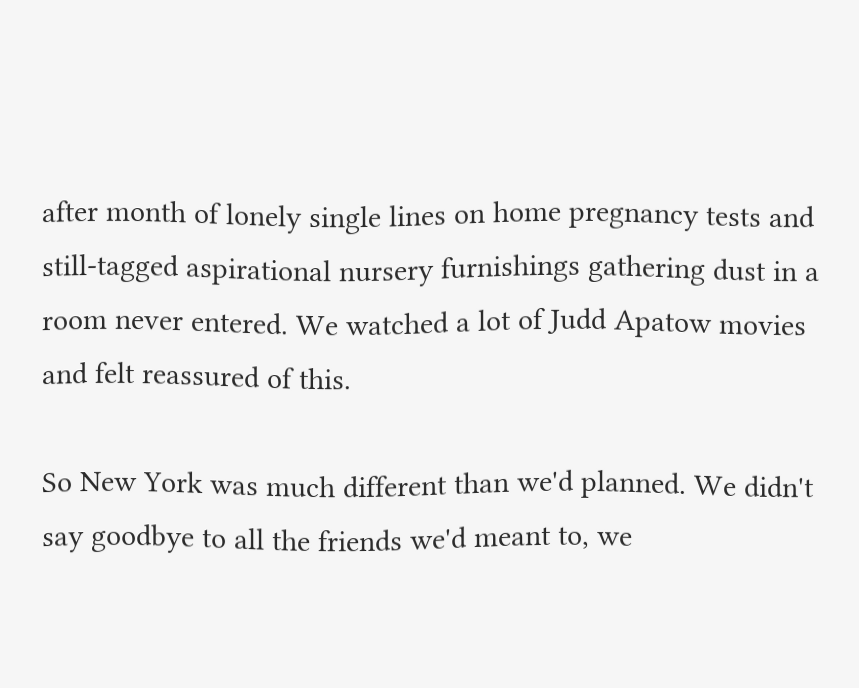after month of lonely single lines on home pregnancy tests and still-tagged aspirational nursery furnishings gathering dust in a room never entered. We watched a lot of Judd Apatow movies and felt reassured of this.

So New York was much different than we'd planned. We didn't say goodbye to all the friends we'd meant to, we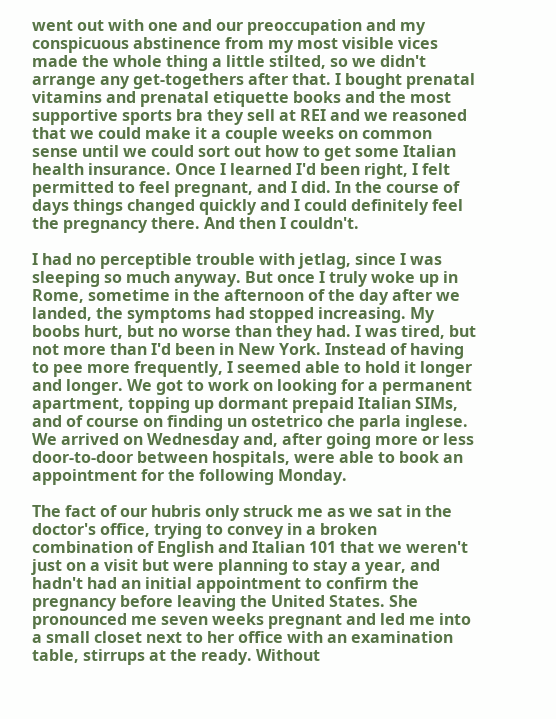went out with one and our preoccupation and my conspicuous abstinence from my most visible vices made the whole thing a little stilted, so we didn't arrange any get-togethers after that. I bought prenatal vitamins and prenatal etiquette books and the most supportive sports bra they sell at REI and we reasoned that we could make it a couple weeks on common sense until we could sort out how to get some Italian health insurance. Once I learned I'd been right, I felt permitted to feel pregnant, and I did. In the course of days things changed quickly and I could definitely feel the pregnancy there. And then I couldn't.

I had no perceptible trouble with jetlag, since I was sleeping so much anyway. But once I truly woke up in Rome, sometime in the afternoon of the day after we landed, the symptoms had stopped increasing. My boobs hurt, but no worse than they had. I was tired, but not more than I'd been in New York. Instead of having to pee more frequently, I seemed able to hold it longer and longer. We got to work on looking for a permanent apartment, topping up dormant prepaid Italian SIMs, and of course on finding un ostetrico che parla inglese. We arrived on Wednesday and, after going more or less door-to-door between hospitals, were able to book an appointment for the following Monday.

The fact of our hubris only struck me as we sat in the doctor's office, trying to convey in a broken combination of English and Italian 101 that we weren't just on a visit but were planning to stay a year, and hadn't had an initial appointment to confirm the pregnancy before leaving the United States. She pronounced me seven weeks pregnant and led me into a small closet next to her office with an examination table, stirrups at the ready. Without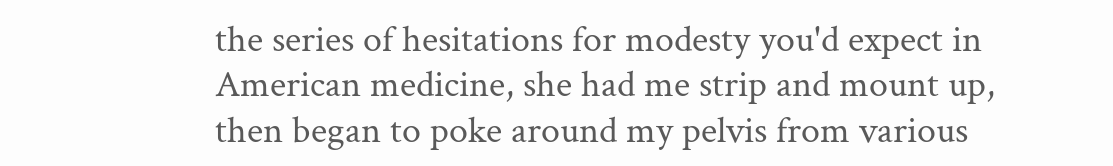the series of hesitations for modesty you'd expect in American medicine, she had me strip and mount up, then began to poke around my pelvis from various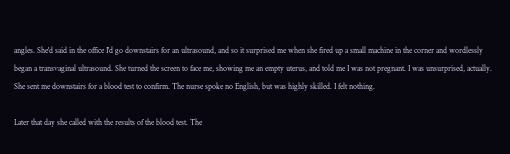angles. She'd said in the office I'd go downstairs for an ultrasound, and so it surprised me when she fired up a small machine in the corner and wordlessly began a transvaginal ultrasound. She turned the screen to face me, showing me an empty uterus, and told me I was not pregnant. I was unsurprised, actually. She sent me downstairs for a blood test to confirm. The nurse spoke no English, but was highly skilled. I felt nothing.

Later that day she called with the results of the blood test. The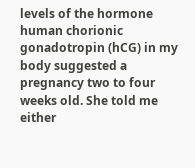levels of the hormone human chorionic gonadotropin (hCG) in my body suggested a pregnancy two to four weeks old. She told me either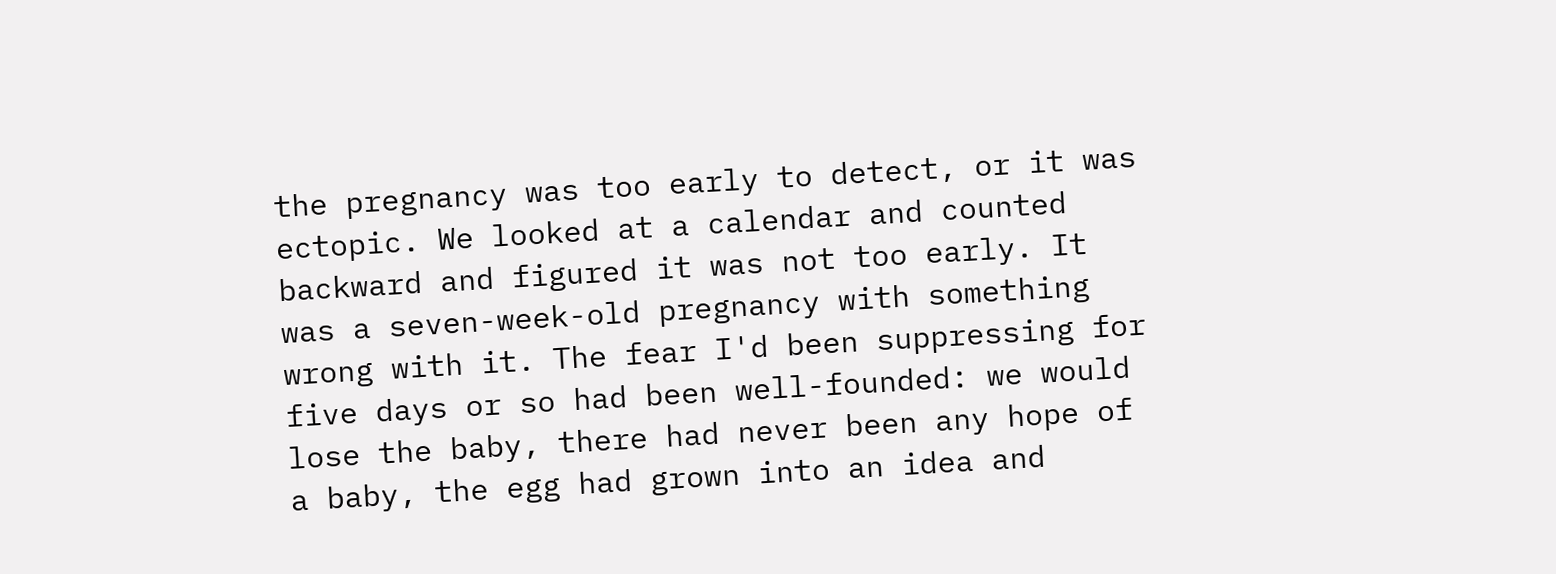the pregnancy was too early to detect, or it was ectopic. We looked at a calendar and counted backward and figured it was not too early. It was a seven-week-old pregnancy with something wrong with it. The fear I'd been suppressing for five days or so had been well-founded: we would lose the baby, there had never been any hope of a baby, the egg had grown into an idea and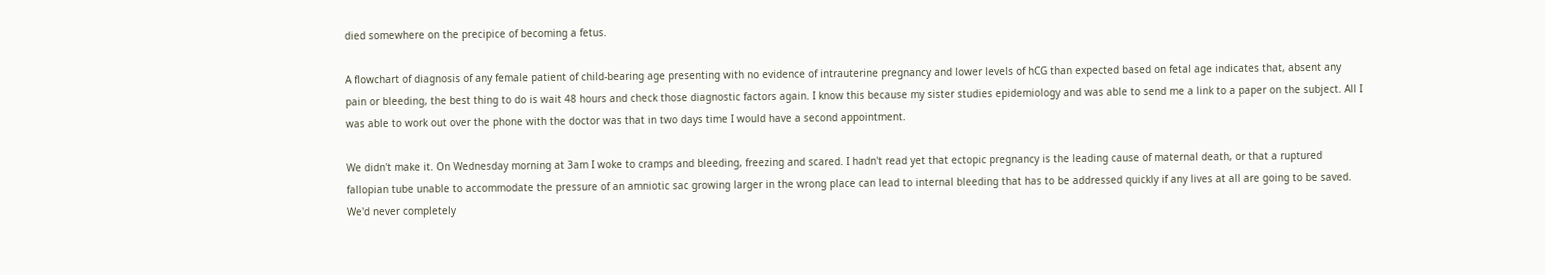died somewhere on the precipice of becoming a fetus.

A flowchart of diagnosis of any female patient of child-bearing age presenting with no evidence of intrauterine pregnancy and lower levels of hCG than expected based on fetal age indicates that, absent any pain or bleeding, the best thing to do is wait 48 hours and check those diagnostic factors again. I know this because my sister studies epidemiology and was able to send me a link to a paper on the subject. All I was able to work out over the phone with the doctor was that in two days time I would have a second appointment.

We didn't make it. On Wednesday morning at 3am I woke to cramps and bleeding, freezing and scared. I hadn't read yet that ectopic pregnancy is the leading cause of maternal death, or that a ruptured fallopian tube unable to accommodate the pressure of an amniotic sac growing larger in the wrong place can lead to internal bleeding that has to be addressed quickly if any lives at all are going to be saved. We'd never completely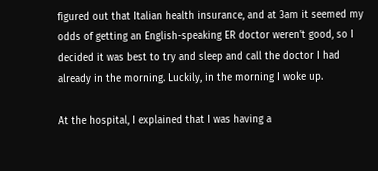figured out that Italian health insurance, and at 3am it seemed my odds of getting an English-speaking ER doctor weren't good, so I decided it was best to try and sleep and call the doctor I had already in the morning. Luckily, in the morning I woke up.

At the hospital, I explained that I was having a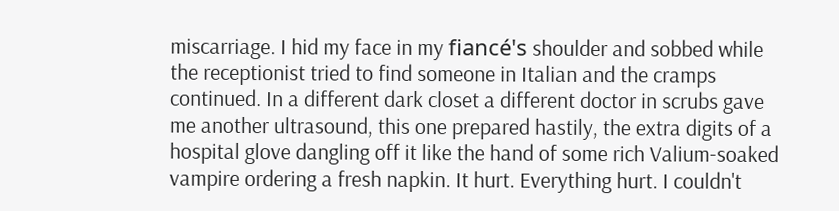miscarriage. I hid my face in my fiancé's shoulder and sobbed while the receptionist tried to find someone in Italian and the cramps continued. In a different dark closet a different doctor in scrubs gave me another ultrasound, this one prepared hastily, the extra digits of a hospital glove dangling off it like the hand of some rich Valium-soaked vampire ordering a fresh napkin. It hurt. Everything hurt. I couldn't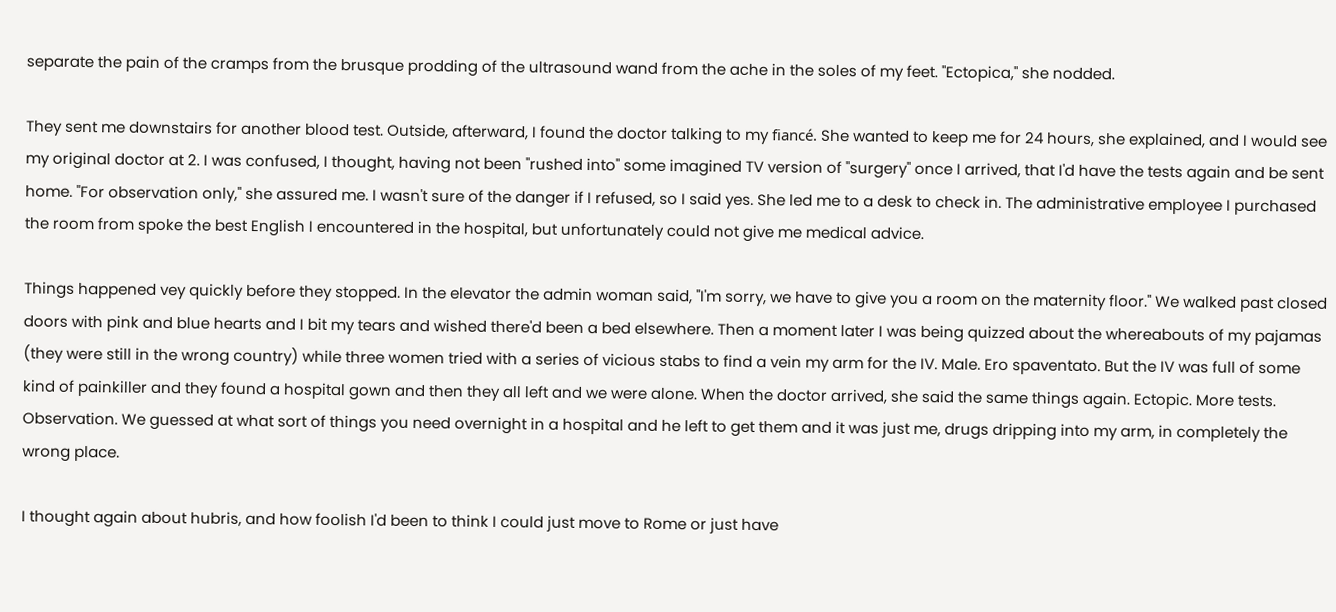separate the pain of the cramps from the brusque prodding of the ultrasound wand from the ache in the soles of my feet. "Ectopica," she nodded.

They sent me downstairs for another blood test. Outside, afterward, I found the doctor talking to my fiancé. She wanted to keep me for 24 hours, she explained, and I would see my original doctor at 2. I was confused, I thought, having not been "rushed into" some imagined TV version of "surgery" once I arrived, that I'd have the tests again and be sent home. "For observation only," she assured me. I wasn't sure of the danger if I refused, so I said yes. She led me to a desk to check in. The administrative employee I purchased the room from spoke the best English I encountered in the hospital, but unfortunately could not give me medical advice.

Things happened vey quickly before they stopped. In the elevator the admin woman said, "I'm sorry, we have to give you a room on the maternity floor." We walked past closed doors with pink and blue hearts and I bit my tears and wished there'd been a bed elsewhere. Then a moment later I was being quizzed about the whereabouts of my pajamas (they were still in the wrong country) while three women tried with a series of vicious stabs to find a vein my arm for the IV. Male. Ero spaventato. But the IV was full of some kind of painkiller and they found a hospital gown and then they all left and we were alone. When the doctor arrived, she said the same things again. Ectopic. More tests. Observation. We guessed at what sort of things you need overnight in a hospital and he left to get them and it was just me, drugs dripping into my arm, in completely the wrong place.

I thought again about hubris, and how foolish I'd been to think I could just move to Rome or just have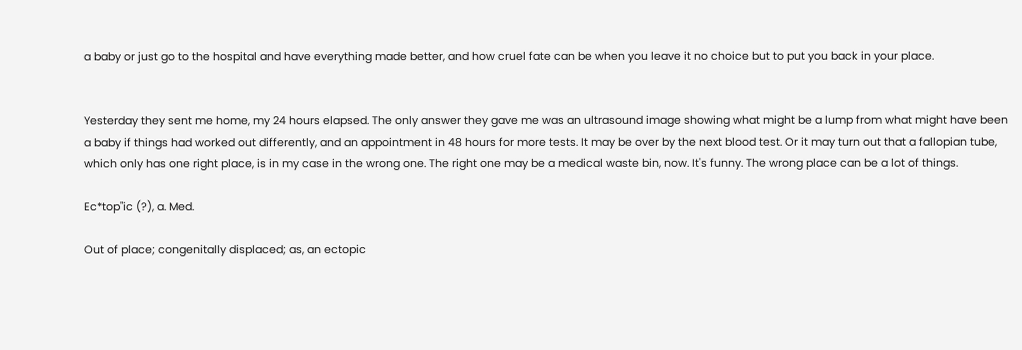a baby or just go to the hospital and have everything made better, and how cruel fate can be when you leave it no choice but to put you back in your place.


Yesterday they sent me home, my 24 hours elapsed. The only answer they gave me was an ultrasound image showing what might be a lump from what might have been a baby if things had worked out differently, and an appointment in 48 hours for more tests. It may be over by the next blood test. Or it may turn out that a fallopian tube, which only has one right place, is in my case in the wrong one. The right one may be a medical waste bin, now. It's funny. The wrong place can be a lot of things.

Ec*top"ic (?), a. Med.

Out of place; congenitally displaced; as, an ectopic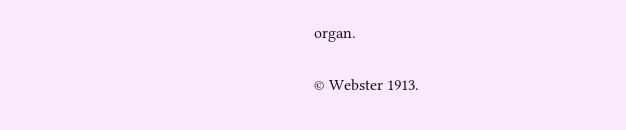organ.


© Webster 1913.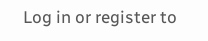Log in or register to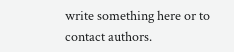write something here or to contact authors.